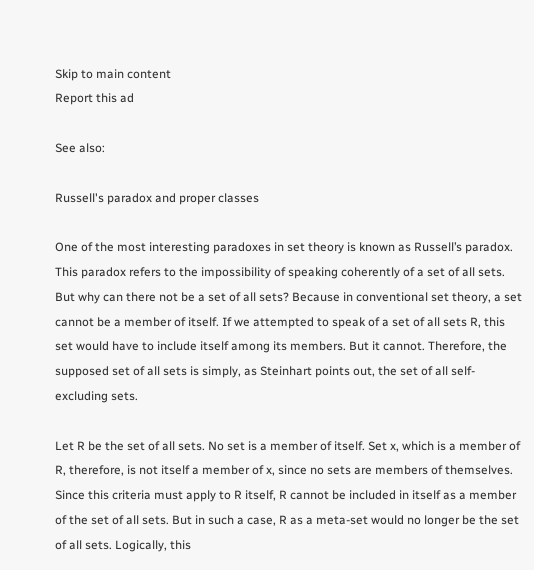Skip to main content
Report this ad

See also:

Russell's paradox and proper classes

One of the most interesting paradoxes in set theory is known as Russell’s paradox. This paradox refers to the impossibility of speaking coherently of a set of all sets. But why can there not be a set of all sets? Because in conventional set theory, a set cannot be a member of itself. If we attempted to speak of a set of all sets R, this set would have to include itself among its members. But it cannot. Therefore, the supposed set of all sets is simply, as Steinhart points out, the set of all self-excluding sets.

Let R be the set of all sets. No set is a member of itself. Set x, which is a member of R, therefore, is not itself a member of x, since no sets are members of themselves. Since this criteria must apply to R itself, R cannot be included in itself as a member of the set of all sets. But in such a case, R as a meta-set would no longer be the set of all sets. Logically, this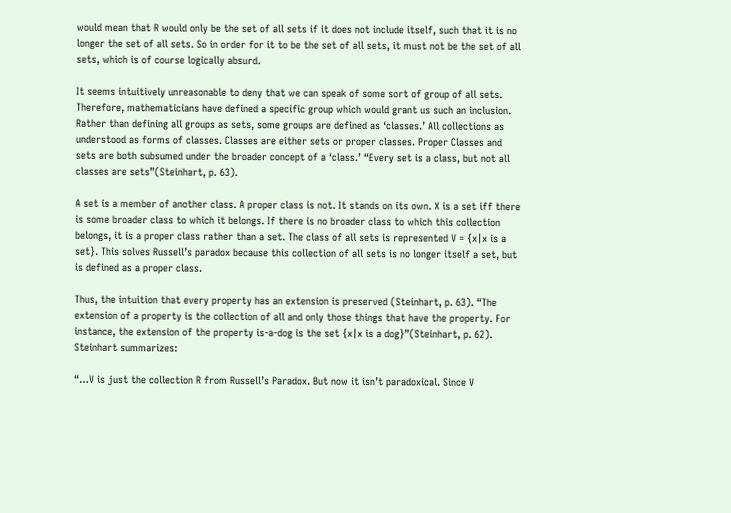would mean that R would only be the set of all sets if it does not include itself, such that it is no longer the set of all sets. So in order for it to be the set of all sets, it must not be the set of all sets, which is of course logically absurd.

It seems intuitively unreasonable to deny that we can speak of some sort of group of all sets. Therefore, mathematicians have defined a specific group which would grant us such an inclusion. Rather than defining all groups as sets, some groups are defined as ‘classes.’ All collections as understood as forms of classes. Classes are either sets or proper classes. Proper Classes and sets are both subsumed under the broader concept of a ‘class.’ “Every set is a class, but not all classes are sets”(Steinhart, p. 63).

A set is a member of another class. A proper class is not. It stands on its own. X is a set iff there is some broader class to which it belongs. If there is no broader class to which this collection belongs, it is a proper class rather than a set. The class of all sets is represented V = {x|x is a set}. This solves Russell’s paradox because this collection of all sets is no longer itself a set, but is defined as a proper class.

Thus, the intuition that every property has an extension is preserved (Steinhart, p. 63). “The extension of a property is the collection of all and only those things that have the property. For instance, the extension of the property is-a-dog is the set {x|x is a dog}”(Steinhart, p. 62). Steinhart summarizes:

“…V is just the collection R from Russell’s Paradox. But now it isn’t paradoxical. Since V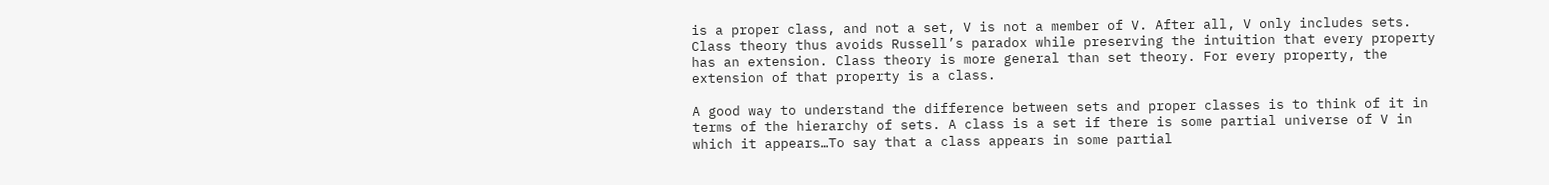is a proper class, and not a set, V is not a member of V. After all, V only includes sets. Class theory thus avoids Russell’s paradox while preserving the intuition that every property has an extension. Class theory is more general than set theory. For every property, the extension of that property is a class.

A good way to understand the difference between sets and proper classes is to think of it in terms of the hierarchy of sets. A class is a set if there is some partial universe of V in which it appears…To say that a class appears in some partial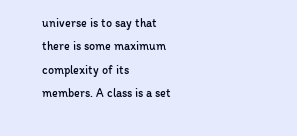universe is to say that there is some maximum complexity of its members. A class is a set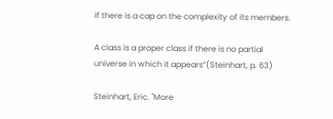if there is a cap on the complexity of its members.

A class is a proper class if there is no partial universe in which it appears”(Steinhart, p. 63)

Steinhart, Eric. "More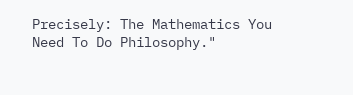Precisely: The Mathematics You Need To Do Philosophy."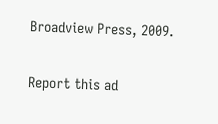Broadview Press, 2009.

Report this ad